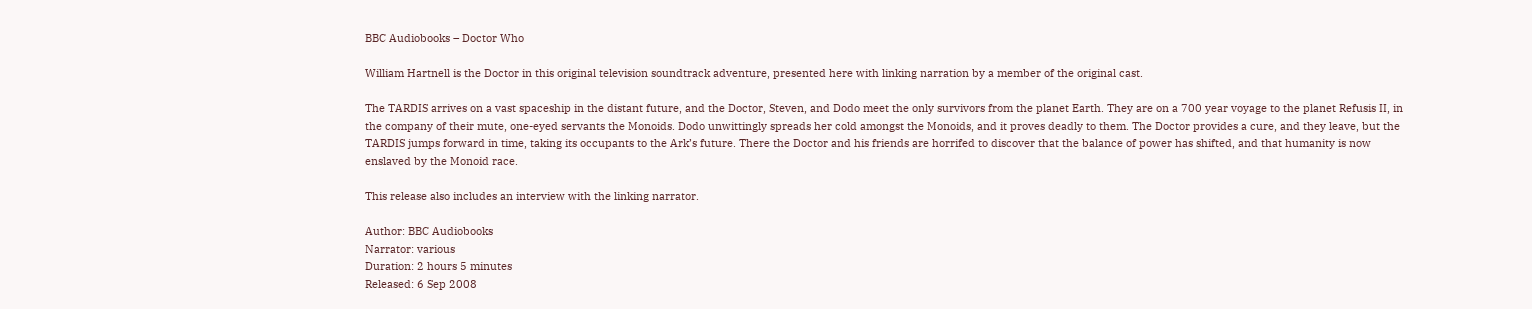BBC Audiobooks – Doctor Who

William Hartnell is the Doctor in this original television soundtrack adventure, presented here with linking narration by a member of the original cast.

The TARDIS arrives on a vast spaceship in the distant future, and the Doctor, Steven, and Dodo meet the only survivors from the planet Earth. They are on a 700 year voyage to the planet Refusis II, in the company of their mute, one-eyed servants the Monoids. Dodo unwittingly spreads her cold amongst the Monoids, and it proves deadly to them. The Doctor provides a cure, and they leave, but the TARDIS jumps forward in time, taking its occupants to the Ark’s future. There the Doctor and his friends are horrifed to discover that the balance of power has shifted, and that humanity is now enslaved by the Monoid race.

This release also includes an interview with the linking narrator.

Author: BBC Audiobooks
Narrator: various
Duration: 2 hours 5 minutes
Released: 6 Sep 2008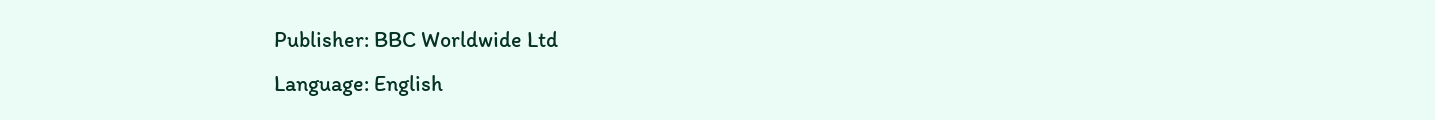Publisher: BBC Worldwide Ltd
Language: English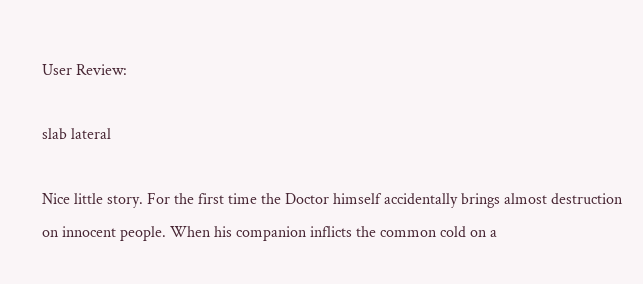User Review:

slab lateral

Nice little story. For the first time the Doctor himself accidentally brings almost destruction on innocent people. When his companion inflicts the common cold on a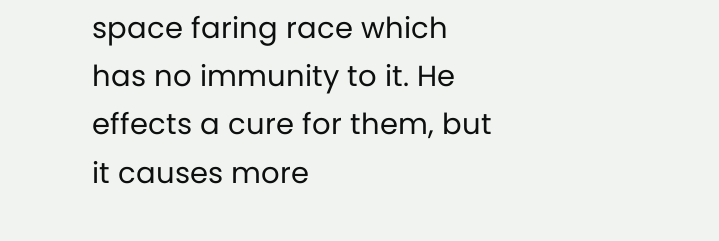space faring race which has no immunity to it. He effects a cure for them, but it causes more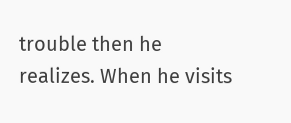trouble then he realizes. When he visits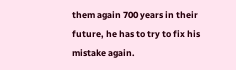them again 700 years in their future, he has to try to fix his mistake again.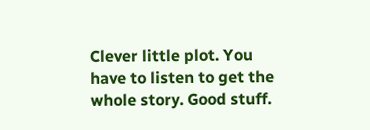Clever little plot. You have to listen to get the whole story. Good stuff.